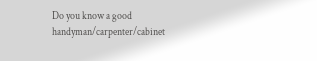Do you know a good handyman/carpenter/cabinet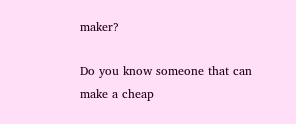maker?

Do you know someone that can make a cheap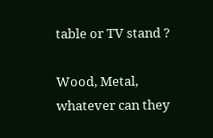table or TV stand ?

Wood, Metal, whatever can they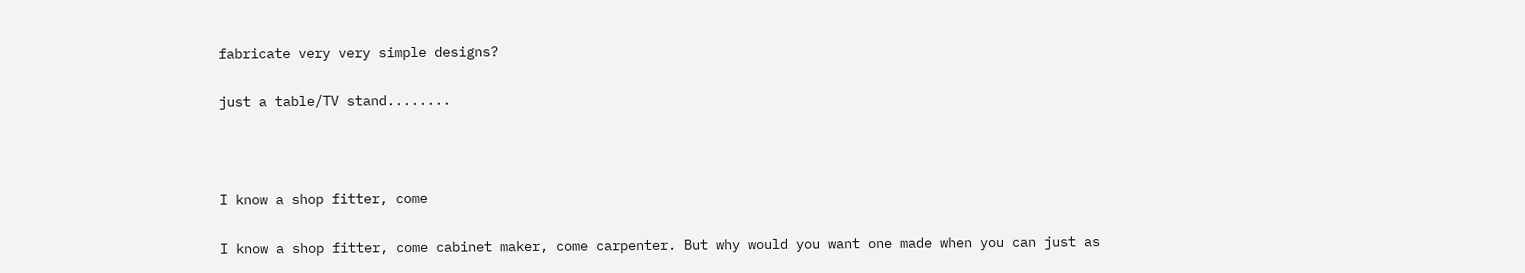fabricate very very simple designs?

just a table/TV stand........



I know a shop fitter, come

I know a shop fitter, come cabinet maker, come carpenter. But why would you want one made when you can just as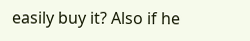easily buy it? Also if he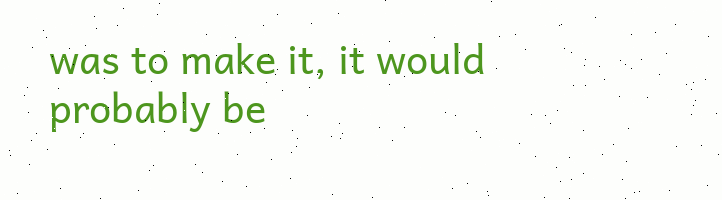was to make it, it would probably be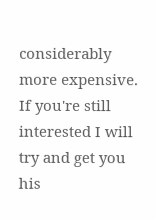considerably more expensive. If you're still interested I will try and get you his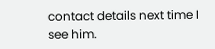contact details next time I see him.